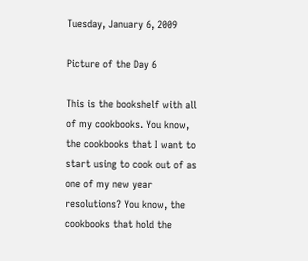Tuesday, January 6, 2009

Picture of the Day 6

This is the bookshelf with all of my cookbooks. You know, the cookbooks that I want to start using to cook out of as one of my new year resolutions? You know, the cookbooks that hold the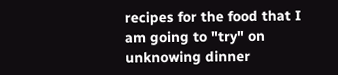recipes for the food that I am going to "try" on unknowing dinner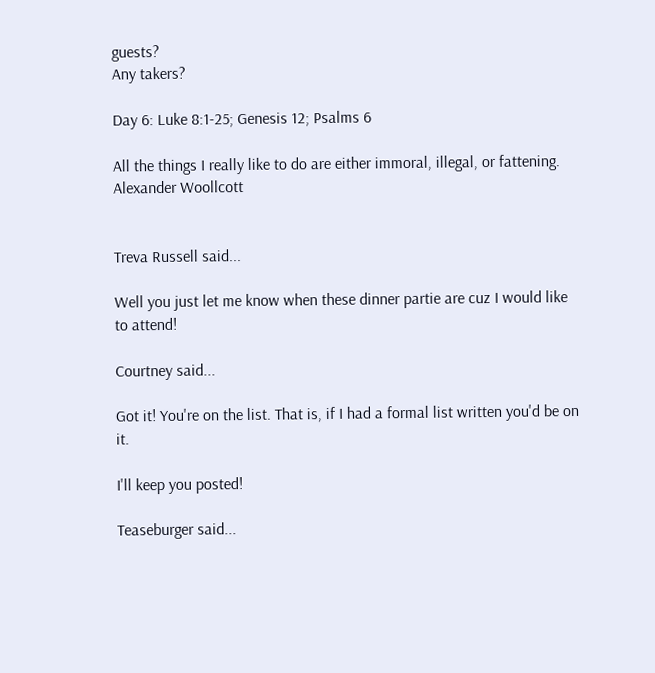guests?
Any takers?

Day 6: Luke 8:1-25; Genesis 12; Psalms 6

All the things I really like to do are either immoral, illegal, or fattening.
Alexander Woollcott


Treva Russell said...

Well you just let me know when these dinner partie are cuz I would like to attend!

Courtney said...

Got it! You're on the list. That is, if I had a formal list written you'd be on it.

I'll keep you posted!

Teaseburger said...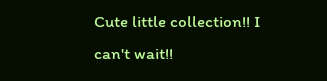Cute little collection!! I can't wait!!